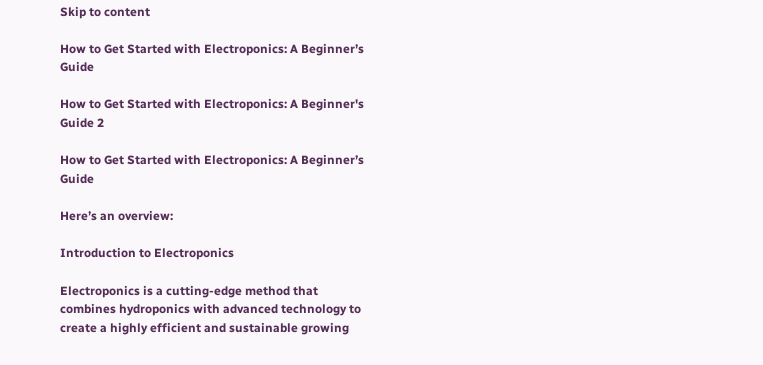Skip to content

How to Get Started with Electroponics: A Beginner’s Guide

How to Get Started with Electroponics: A Beginner's Guide 2

How to Get Started with Electroponics: A Beginner’s Guide

Here’s an overview:

Introduction to Electroponics

Electroponics is a cutting-edge method that combines hydroponics with advanced technology to create a highly efficient and sustainable growing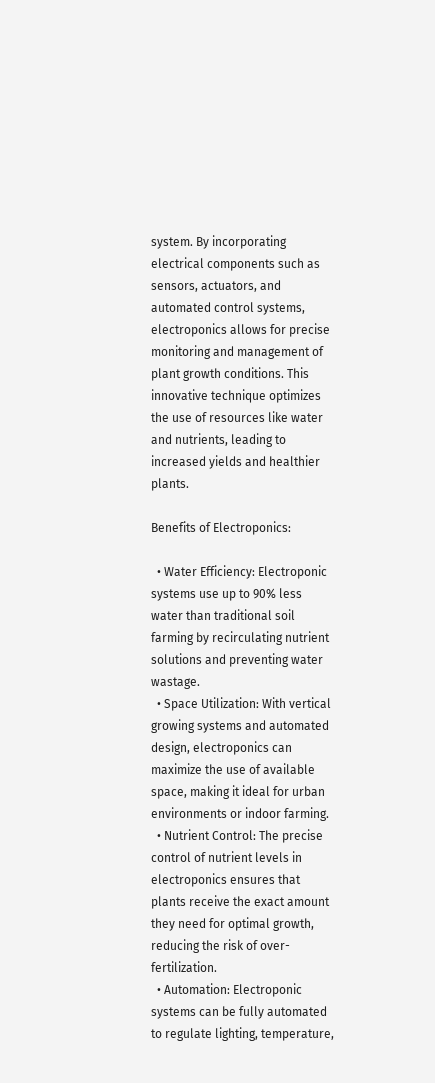system. By incorporating electrical components such as sensors, actuators, and automated control systems, electroponics allows for precise monitoring and management of plant growth conditions. This innovative technique optimizes the use of resources like water and nutrients, leading to increased yields and healthier plants.

Benefits of Electroponics:

  • Water Efficiency: Electroponic systems use up to 90% less water than traditional soil farming by recirculating nutrient solutions and preventing water wastage.
  • Space Utilization: With vertical growing systems and automated design, electroponics can maximize the use of available space, making it ideal for urban environments or indoor farming.
  • Nutrient Control: The precise control of nutrient levels in electroponics ensures that plants receive the exact amount they need for optimal growth, reducing the risk of over-fertilization.
  • Automation: Electroponic systems can be fully automated to regulate lighting, temperature,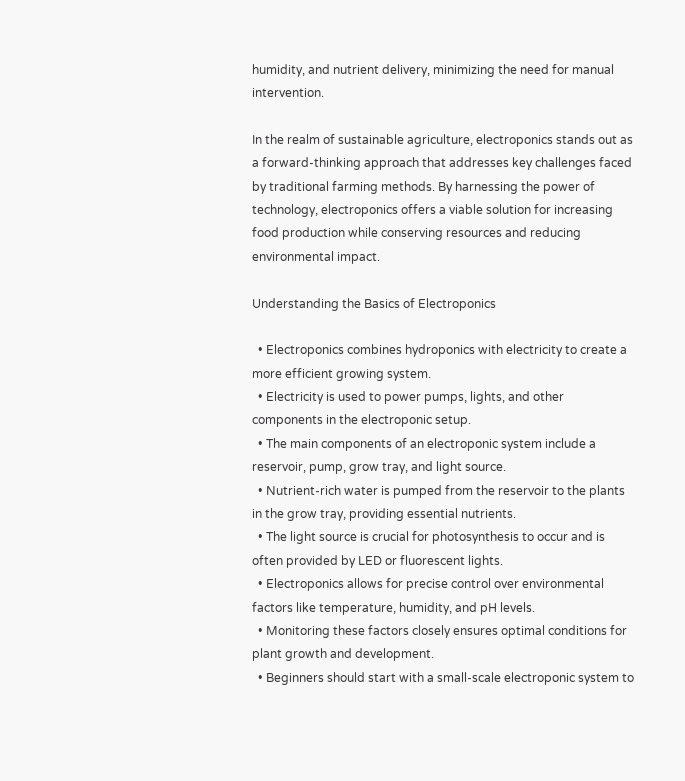humidity, and nutrient delivery, minimizing the need for manual intervention.

In the realm of sustainable agriculture, electroponics stands out as a forward-thinking approach that addresses key challenges faced by traditional farming methods. By harnessing the power of technology, electroponics offers a viable solution for increasing food production while conserving resources and reducing environmental impact.

Understanding the Basics of Electroponics

  • Electroponics combines hydroponics with electricity to create a more efficient growing system.
  • Electricity is used to power pumps, lights, and other components in the electroponic setup.
  • The main components of an electroponic system include a reservoir, pump, grow tray, and light source.
  • Nutrient-rich water is pumped from the reservoir to the plants in the grow tray, providing essential nutrients.
  • The light source is crucial for photosynthesis to occur and is often provided by LED or fluorescent lights.
  • Electroponics allows for precise control over environmental factors like temperature, humidity, and pH levels.
  • Monitoring these factors closely ensures optimal conditions for plant growth and development.
  • Beginners should start with a small-scale electroponic system to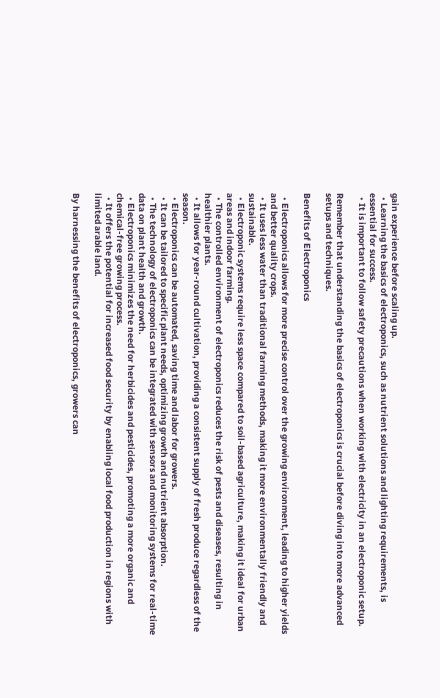gain experience before scaling up.
  • Learning the basics of electroponics, such as nutrient solutions and lighting requirements, is essential for success.
  • It is important to follow safety precautions when working with electricity in an electroponic setup.

Remember that understanding the basics of electroponics is crucial before diving into more advanced setups and techniques.

Benefits of Electroponics

  • Electroponics allows for more precise control over the growing environment, leading to higher yields and better quality crops.
  • It uses less water than traditional farming methods, making it more environmentally friendly and sustainable.
  • Electroponic systems require less space compared to soil-based agriculture, making it ideal for urban areas and indoor farming.
  • The controlled environment of electroponics reduces the risk of pests and diseases, resulting in healthier plants.
  • It allows for year-round cultivation, providing a consistent supply of fresh produce regardless of the season.
  • Electroponics can be automated, saving time and labor for growers.
  • It can be tailored to specific plant needs, optimizing growth and nutrient absorption.
  • The technology of electroponics can be integrated with sensors and monitoring systems for real-time data on plant health and growth.
  • Electroponics minimizes the need for herbicides and pesticides, promoting a more organic and chemical-free growing process.
  • It offers the potential for increased food security by enabling local food production in regions with limited arable land.

By harnessing the benefits of electroponics, growers can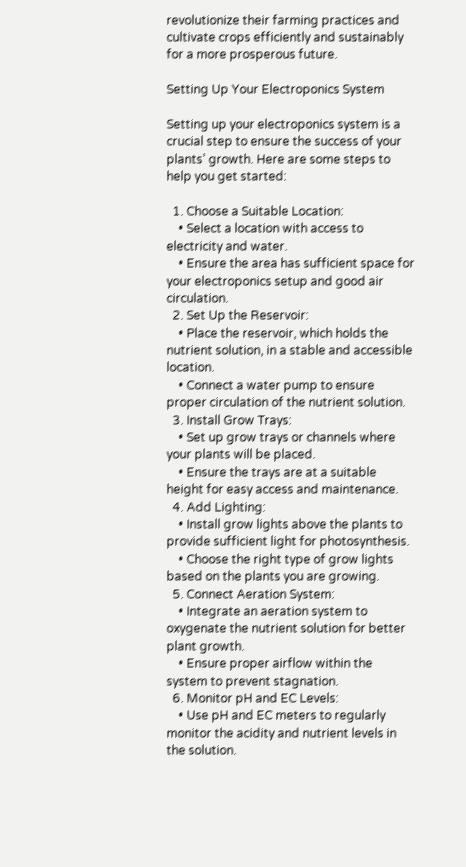revolutionize their farming practices and cultivate crops efficiently and sustainably for a more prosperous future.

Setting Up Your Electroponics System

Setting up your electroponics system is a crucial step to ensure the success of your plants’ growth. Here are some steps to help you get started:

  1. Choose a Suitable Location:
    • Select a location with access to electricity and water.
    • Ensure the area has sufficient space for your electroponics setup and good air circulation.
  2. Set Up the Reservoir:
    • Place the reservoir, which holds the nutrient solution, in a stable and accessible location.
    • Connect a water pump to ensure proper circulation of the nutrient solution.
  3. Install Grow Trays:
    • Set up grow trays or channels where your plants will be placed.
    • Ensure the trays are at a suitable height for easy access and maintenance.
  4. Add Lighting:
    • Install grow lights above the plants to provide sufficient light for photosynthesis.
    • Choose the right type of grow lights based on the plants you are growing.
  5. Connect Aeration System:
    • Integrate an aeration system to oxygenate the nutrient solution for better plant growth.
    • Ensure proper airflow within the system to prevent stagnation.
  6. Monitor pH and EC Levels:
    • Use pH and EC meters to regularly monitor the acidity and nutrient levels in the solution.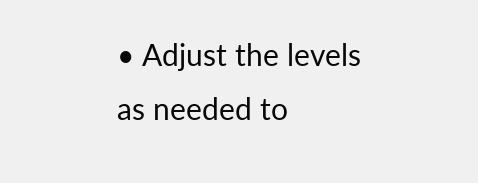• Adjust the levels as needed to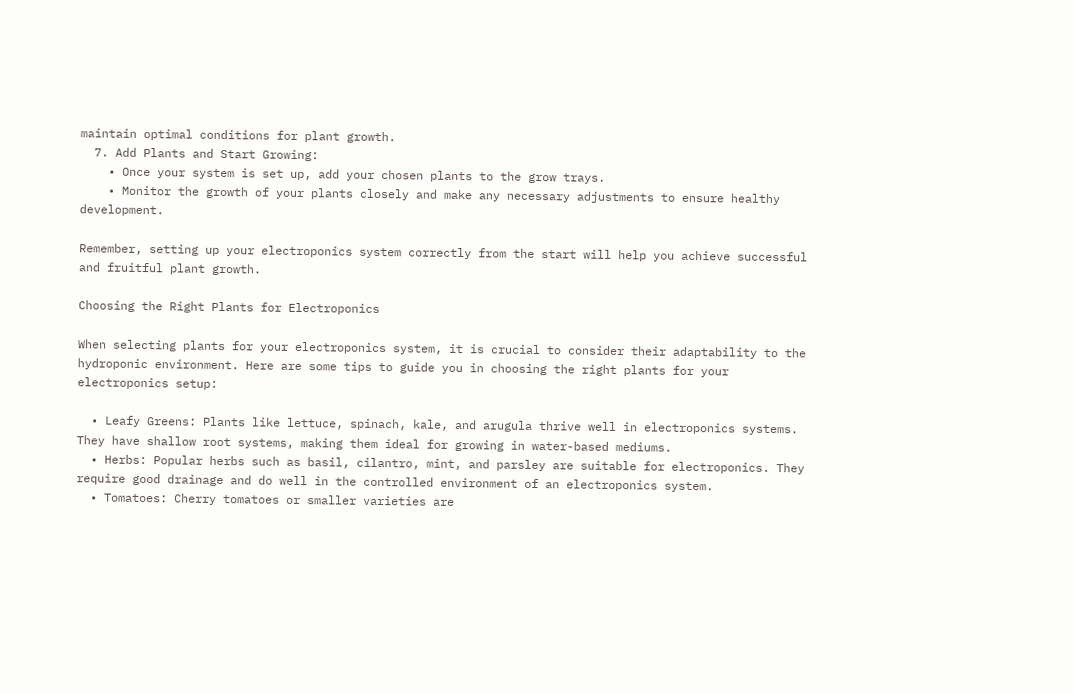maintain optimal conditions for plant growth.
  7. Add Plants and Start Growing:
    • Once your system is set up, add your chosen plants to the grow trays.
    • Monitor the growth of your plants closely and make any necessary adjustments to ensure healthy development.

Remember, setting up your electroponics system correctly from the start will help you achieve successful and fruitful plant growth.

Choosing the Right Plants for Electroponics

When selecting plants for your electroponics system, it is crucial to consider their adaptability to the hydroponic environment. Here are some tips to guide you in choosing the right plants for your electroponics setup:

  • Leafy Greens: Plants like lettuce, spinach, kale, and arugula thrive well in electroponics systems. They have shallow root systems, making them ideal for growing in water-based mediums.
  • Herbs: Popular herbs such as basil, cilantro, mint, and parsley are suitable for electroponics. They require good drainage and do well in the controlled environment of an electroponics system.
  • Tomatoes: Cherry tomatoes or smaller varieties are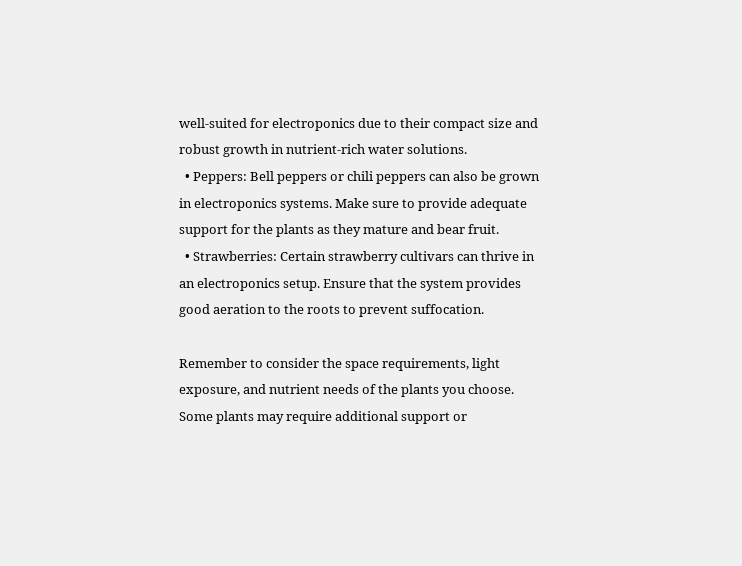well-suited for electroponics due to their compact size and robust growth in nutrient-rich water solutions.
  • Peppers: Bell peppers or chili peppers can also be grown in electroponics systems. Make sure to provide adequate support for the plants as they mature and bear fruit.
  • Strawberries: Certain strawberry cultivars can thrive in an electroponics setup. Ensure that the system provides good aeration to the roots to prevent suffocation.

Remember to consider the space requirements, light exposure, and nutrient needs of the plants you choose. Some plants may require additional support or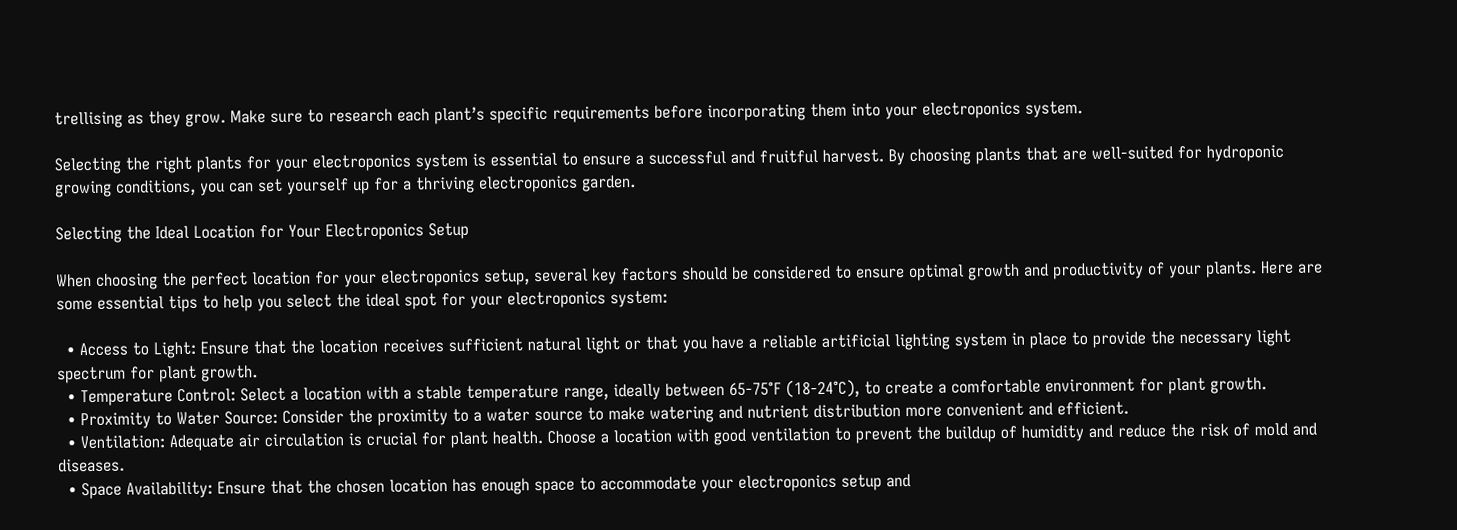trellising as they grow. Make sure to research each plant’s specific requirements before incorporating them into your electroponics system.

Selecting the right plants for your electroponics system is essential to ensure a successful and fruitful harvest. By choosing plants that are well-suited for hydroponic growing conditions, you can set yourself up for a thriving electroponics garden.

Selecting the Ideal Location for Your Electroponics Setup

When choosing the perfect location for your electroponics setup, several key factors should be considered to ensure optimal growth and productivity of your plants. Here are some essential tips to help you select the ideal spot for your electroponics system:

  • Access to Light: Ensure that the location receives sufficient natural light or that you have a reliable artificial lighting system in place to provide the necessary light spectrum for plant growth.
  • Temperature Control: Select a location with a stable temperature range, ideally between 65-75°F (18-24°C), to create a comfortable environment for plant growth.
  • Proximity to Water Source: Consider the proximity to a water source to make watering and nutrient distribution more convenient and efficient.
  • Ventilation: Adequate air circulation is crucial for plant health. Choose a location with good ventilation to prevent the buildup of humidity and reduce the risk of mold and diseases.
  • Space Availability: Ensure that the chosen location has enough space to accommodate your electroponics setup and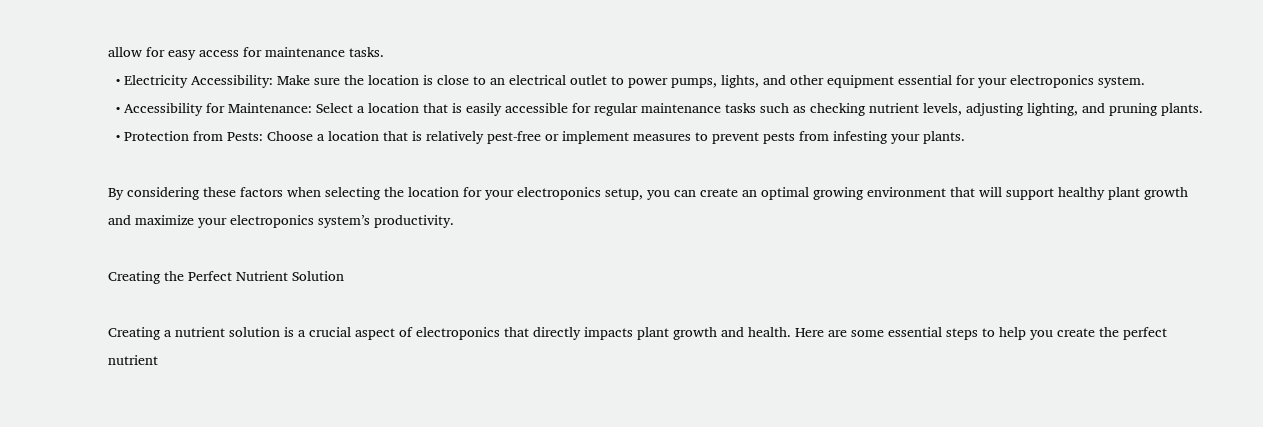allow for easy access for maintenance tasks.
  • Electricity Accessibility: Make sure the location is close to an electrical outlet to power pumps, lights, and other equipment essential for your electroponics system.
  • Accessibility for Maintenance: Select a location that is easily accessible for regular maintenance tasks such as checking nutrient levels, adjusting lighting, and pruning plants.
  • Protection from Pests: Choose a location that is relatively pest-free or implement measures to prevent pests from infesting your plants.

By considering these factors when selecting the location for your electroponics setup, you can create an optimal growing environment that will support healthy plant growth and maximize your electroponics system’s productivity.

Creating the Perfect Nutrient Solution

Creating a nutrient solution is a crucial aspect of electroponics that directly impacts plant growth and health. Here are some essential steps to help you create the perfect nutrient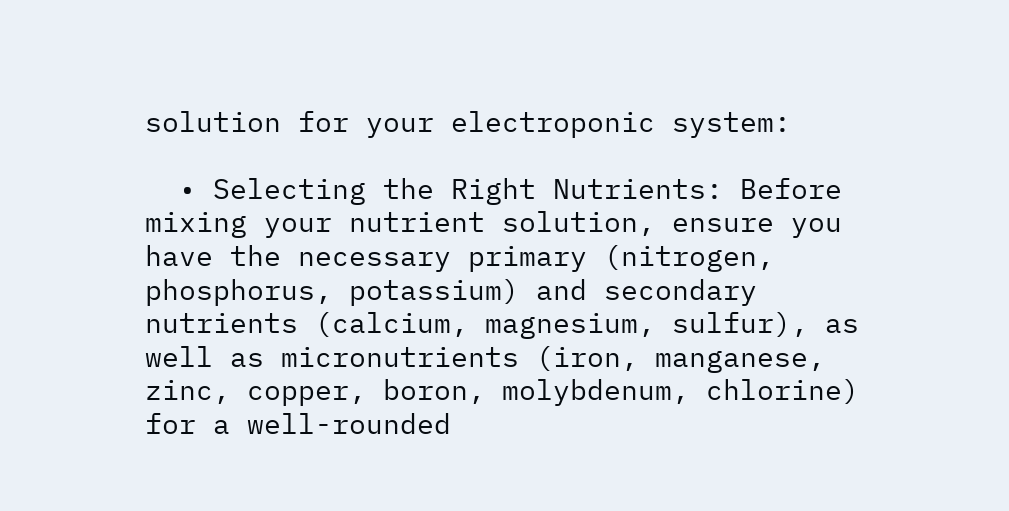solution for your electroponic system:

  • Selecting the Right Nutrients: Before mixing your nutrient solution, ensure you have the necessary primary (nitrogen, phosphorus, potassium) and secondary nutrients (calcium, magnesium, sulfur), as well as micronutrients (iron, manganese, zinc, copper, boron, molybdenum, chlorine) for a well-rounded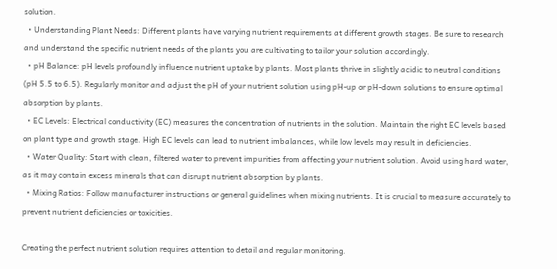solution.
  • Understanding Plant Needs: Different plants have varying nutrient requirements at different growth stages. Be sure to research and understand the specific nutrient needs of the plants you are cultivating to tailor your solution accordingly.
  • pH Balance: pH levels profoundly influence nutrient uptake by plants. Most plants thrive in slightly acidic to neutral conditions (pH 5.5 to 6.5). Regularly monitor and adjust the pH of your nutrient solution using pH-up or pH-down solutions to ensure optimal absorption by plants.
  • EC Levels: Electrical conductivity (EC) measures the concentration of nutrients in the solution. Maintain the right EC levels based on plant type and growth stage. High EC levels can lead to nutrient imbalances, while low levels may result in deficiencies.
  • Water Quality: Start with clean, filtered water to prevent impurities from affecting your nutrient solution. Avoid using hard water, as it may contain excess minerals that can disrupt nutrient absorption by plants.
  • Mixing Ratios: Follow manufacturer instructions or general guidelines when mixing nutrients. It is crucial to measure accurately to prevent nutrient deficiencies or toxicities.

Creating the perfect nutrient solution requires attention to detail and regular monitoring.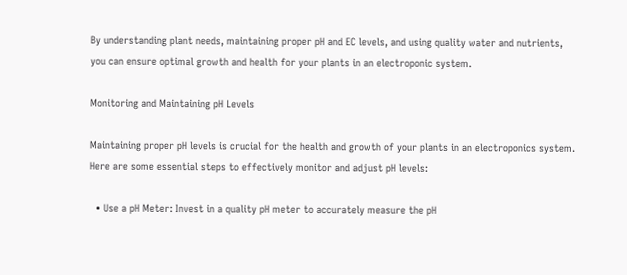By understanding plant needs, maintaining proper pH and EC levels, and using quality water and nutrients, you can ensure optimal growth and health for your plants in an electroponic system.

Monitoring and Maintaining pH Levels

Maintaining proper pH levels is crucial for the health and growth of your plants in an electroponics system. Here are some essential steps to effectively monitor and adjust pH levels:

  • Use a pH Meter: Invest in a quality pH meter to accurately measure the pH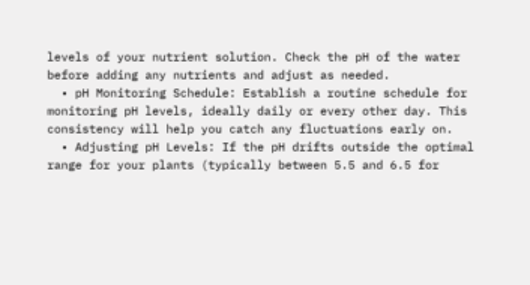levels of your nutrient solution. Check the pH of the water before adding any nutrients and adjust as needed.
  • pH Monitoring Schedule: Establish a routine schedule for monitoring pH levels, ideally daily or every other day. This consistency will help you catch any fluctuations early on.
  • Adjusting pH Levels: If the pH drifts outside the optimal range for your plants (typically between 5.5 and 6.5 for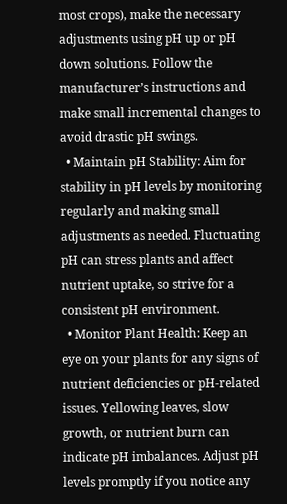most crops), make the necessary adjustments using pH up or pH down solutions. Follow the manufacturer’s instructions and make small incremental changes to avoid drastic pH swings.
  • Maintain pH Stability: Aim for stability in pH levels by monitoring regularly and making small adjustments as needed. Fluctuating pH can stress plants and affect nutrient uptake, so strive for a consistent pH environment.
  • Monitor Plant Health: Keep an eye on your plants for any signs of nutrient deficiencies or pH-related issues. Yellowing leaves, slow growth, or nutrient burn can indicate pH imbalances. Adjust pH levels promptly if you notice any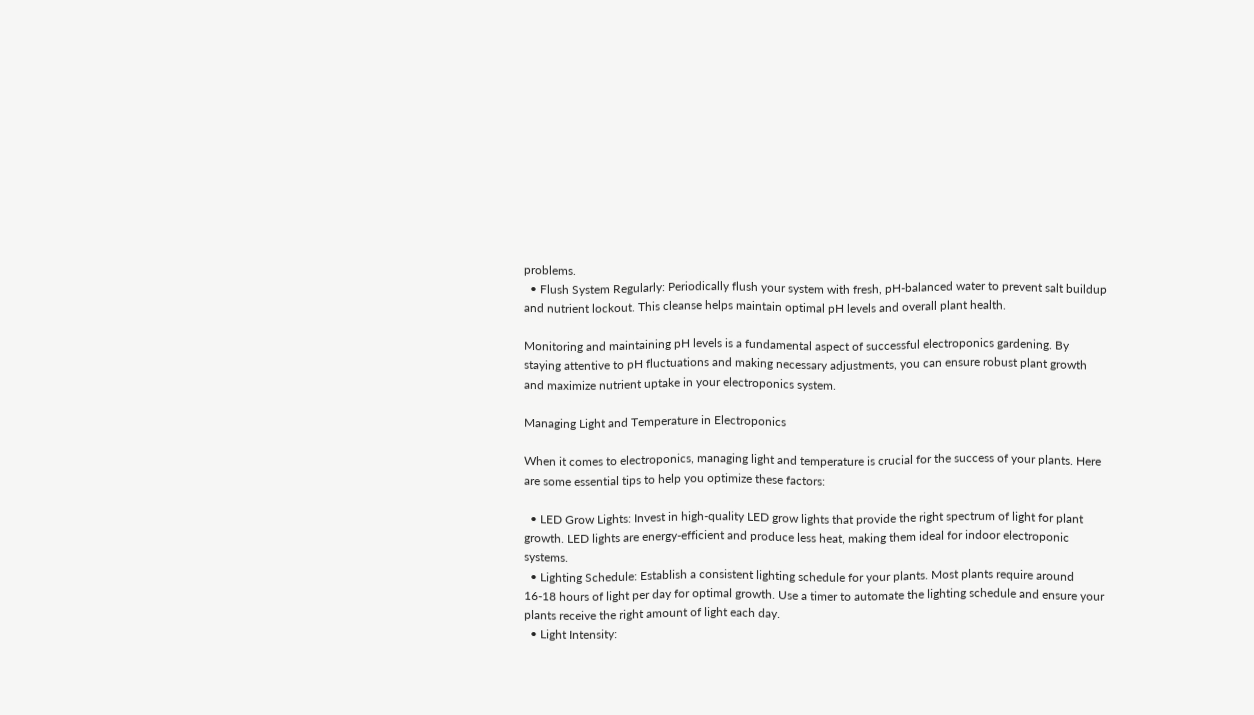problems.
  • Flush System Regularly: Periodically flush your system with fresh, pH-balanced water to prevent salt buildup and nutrient lockout. This cleanse helps maintain optimal pH levels and overall plant health.

Monitoring and maintaining pH levels is a fundamental aspect of successful electroponics gardening. By staying attentive to pH fluctuations and making necessary adjustments, you can ensure robust plant growth and maximize nutrient uptake in your electroponics system.

Managing Light and Temperature in Electroponics

When it comes to electroponics, managing light and temperature is crucial for the success of your plants. Here are some essential tips to help you optimize these factors:

  • LED Grow Lights: Invest in high-quality LED grow lights that provide the right spectrum of light for plant growth. LED lights are energy-efficient and produce less heat, making them ideal for indoor electroponic systems.
  • Lighting Schedule: Establish a consistent lighting schedule for your plants. Most plants require around 16-18 hours of light per day for optimal growth. Use a timer to automate the lighting schedule and ensure your plants receive the right amount of light each day.
  • Light Intensity: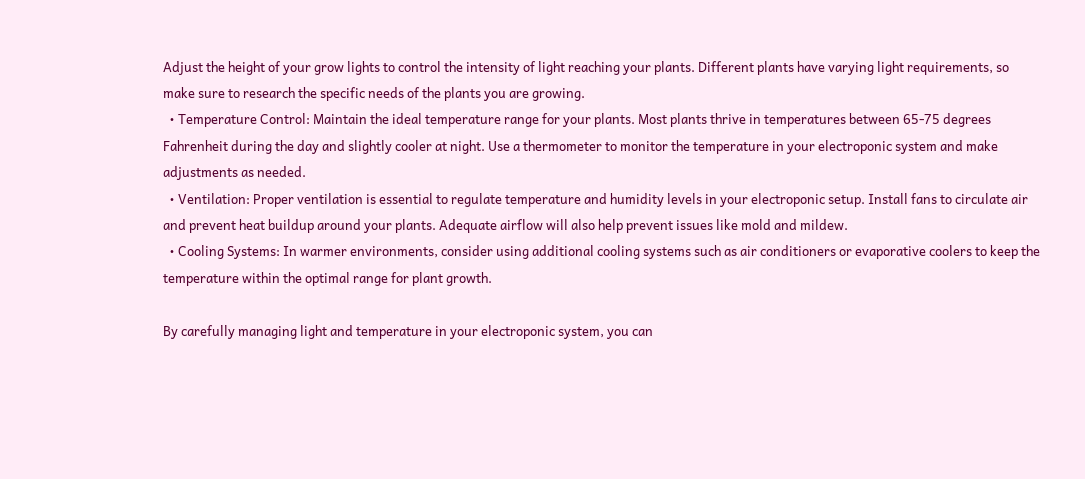Adjust the height of your grow lights to control the intensity of light reaching your plants. Different plants have varying light requirements, so make sure to research the specific needs of the plants you are growing.
  • Temperature Control: Maintain the ideal temperature range for your plants. Most plants thrive in temperatures between 65-75 degrees Fahrenheit during the day and slightly cooler at night. Use a thermometer to monitor the temperature in your electroponic system and make adjustments as needed.
  • Ventilation: Proper ventilation is essential to regulate temperature and humidity levels in your electroponic setup. Install fans to circulate air and prevent heat buildup around your plants. Adequate airflow will also help prevent issues like mold and mildew.
  • Cooling Systems: In warmer environments, consider using additional cooling systems such as air conditioners or evaporative coolers to keep the temperature within the optimal range for plant growth.

By carefully managing light and temperature in your electroponic system, you can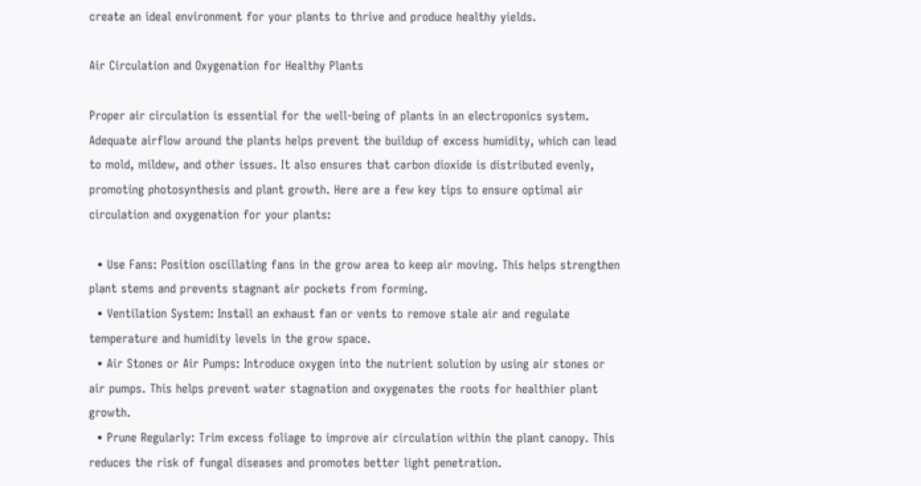create an ideal environment for your plants to thrive and produce healthy yields.

Air Circulation and Oxygenation for Healthy Plants

Proper air circulation is essential for the well-being of plants in an electroponics system. Adequate airflow around the plants helps prevent the buildup of excess humidity, which can lead to mold, mildew, and other issues. It also ensures that carbon dioxide is distributed evenly, promoting photosynthesis and plant growth. Here are a few key tips to ensure optimal air circulation and oxygenation for your plants:

  • Use Fans: Position oscillating fans in the grow area to keep air moving. This helps strengthen plant stems and prevents stagnant air pockets from forming.
  • Ventilation System: Install an exhaust fan or vents to remove stale air and regulate temperature and humidity levels in the grow space.
  • Air Stones or Air Pumps: Introduce oxygen into the nutrient solution by using air stones or air pumps. This helps prevent water stagnation and oxygenates the roots for healthier plant growth.
  • Prune Regularly: Trim excess foliage to improve air circulation within the plant canopy. This reduces the risk of fungal diseases and promotes better light penetration.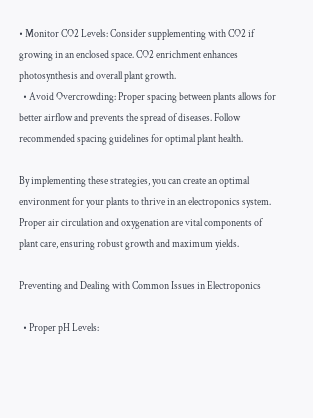• Monitor CO2 Levels: Consider supplementing with CO2 if growing in an enclosed space. CO2 enrichment enhances photosynthesis and overall plant growth.
  • Avoid Overcrowding: Proper spacing between plants allows for better airflow and prevents the spread of diseases. Follow recommended spacing guidelines for optimal plant health.

By implementing these strategies, you can create an optimal environment for your plants to thrive in an electroponics system. Proper air circulation and oxygenation are vital components of plant care, ensuring robust growth and maximum yields.

Preventing and Dealing with Common Issues in Electroponics

  • Proper pH Levels: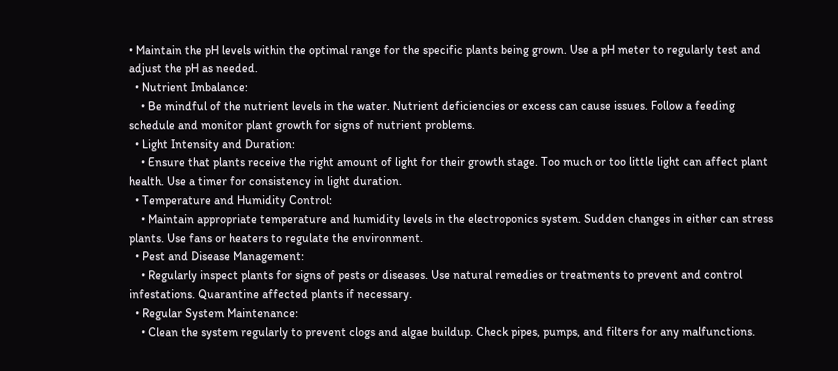• Maintain the pH levels within the optimal range for the specific plants being grown. Use a pH meter to regularly test and adjust the pH as needed.
  • Nutrient Imbalance:
    • Be mindful of the nutrient levels in the water. Nutrient deficiencies or excess can cause issues. Follow a feeding schedule and monitor plant growth for signs of nutrient problems.
  • Light Intensity and Duration:
    • Ensure that plants receive the right amount of light for their growth stage. Too much or too little light can affect plant health. Use a timer for consistency in light duration.
  • Temperature and Humidity Control:
    • Maintain appropriate temperature and humidity levels in the electroponics system. Sudden changes in either can stress plants. Use fans or heaters to regulate the environment.
  • Pest and Disease Management:
    • Regularly inspect plants for signs of pests or diseases. Use natural remedies or treatments to prevent and control infestations. Quarantine affected plants if necessary.
  • Regular System Maintenance:
    • Clean the system regularly to prevent clogs and algae buildup. Check pipes, pumps, and filters for any malfunctions.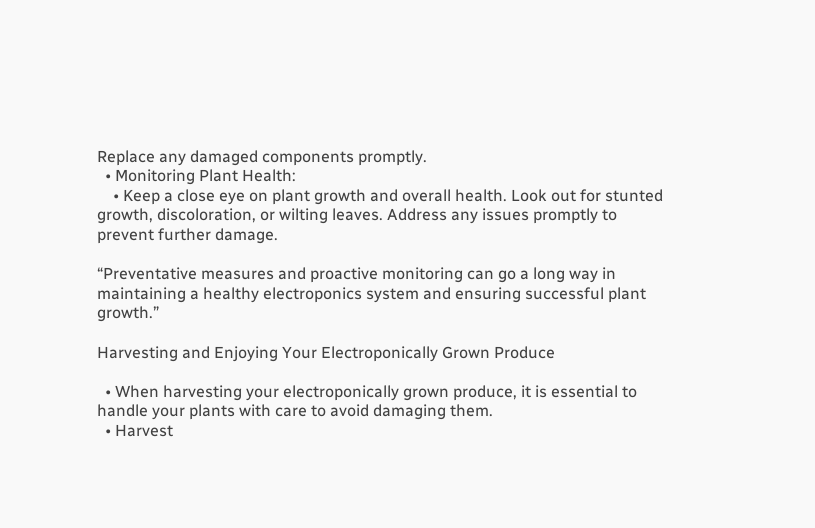Replace any damaged components promptly.
  • Monitoring Plant Health:
    • Keep a close eye on plant growth and overall health. Look out for stunted growth, discoloration, or wilting leaves. Address any issues promptly to prevent further damage.

“Preventative measures and proactive monitoring can go a long way in maintaining a healthy electroponics system and ensuring successful plant growth.”

Harvesting and Enjoying Your Electroponically Grown Produce

  • When harvesting your electroponically grown produce, it is essential to handle your plants with care to avoid damaging them.
  • Harvest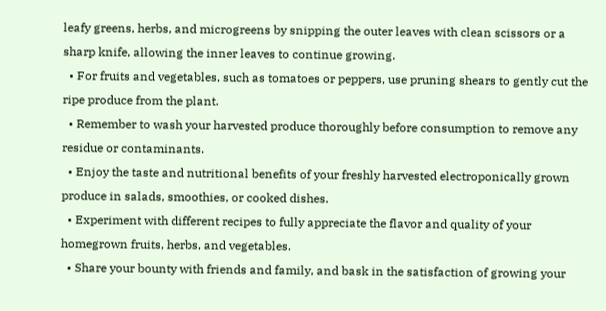leafy greens, herbs, and microgreens by snipping the outer leaves with clean scissors or a sharp knife, allowing the inner leaves to continue growing.
  • For fruits and vegetables, such as tomatoes or peppers, use pruning shears to gently cut the ripe produce from the plant.
  • Remember to wash your harvested produce thoroughly before consumption to remove any residue or contaminants.
  • Enjoy the taste and nutritional benefits of your freshly harvested electroponically grown produce in salads, smoothies, or cooked dishes.
  • Experiment with different recipes to fully appreciate the flavor and quality of your homegrown fruits, herbs, and vegetables.
  • Share your bounty with friends and family, and bask in the satisfaction of growing your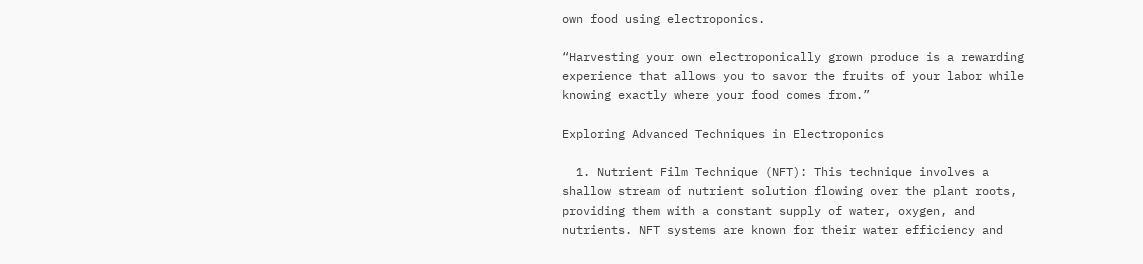own food using electroponics.

“Harvesting your own electroponically grown produce is a rewarding experience that allows you to savor the fruits of your labor while knowing exactly where your food comes from.”

Exploring Advanced Techniques in Electroponics

  1. Nutrient Film Technique (NFT): This technique involves a shallow stream of nutrient solution flowing over the plant roots, providing them with a constant supply of water, oxygen, and nutrients. NFT systems are known for their water efficiency and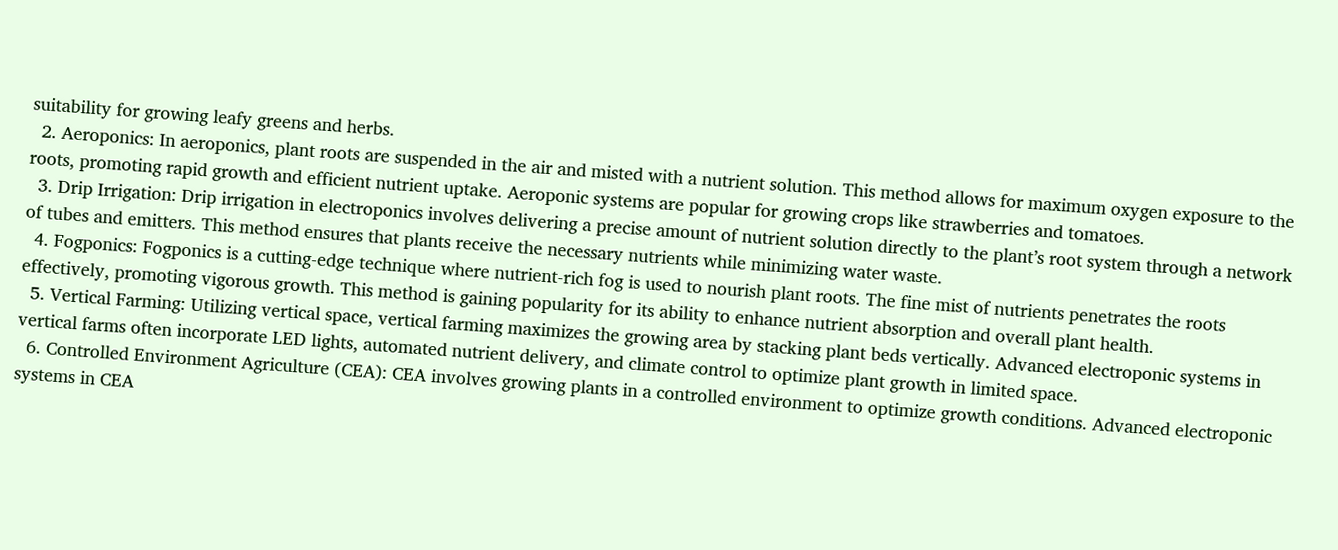suitability for growing leafy greens and herbs.
  2. Aeroponics: In aeroponics, plant roots are suspended in the air and misted with a nutrient solution. This method allows for maximum oxygen exposure to the roots, promoting rapid growth and efficient nutrient uptake. Aeroponic systems are popular for growing crops like strawberries and tomatoes.
  3. Drip Irrigation: Drip irrigation in electroponics involves delivering a precise amount of nutrient solution directly to the plant’s root system through a network of tubes and emitters. This method ensures that plants receive the necessary nutrients while minimizing water waste.
  4. Fogponics: Fogponics is a cutting-edge technique where nutrient-rich fog is used to nourish plant roots. The fine mist of nutrients penetrates the roots effectively, promoting vigorous growth. This method is gaining popularity for its ability to enhance nutrient absorption and overall plant health.
  5. Vertical Farming: Utilizing vertical space, vertical farming maximizes the growing area by stacking plant beds vertically. Advanced electroponic systems in vertical farms often incorporate LED lights, automated nutrient delivery, and climate control to optimize plant growth in limited space.
  6. Controlled Environment Agriculture (CEA): CEA involves growing plants in a controlled environment to optimize growth conditions. Advanced electroponic systems in CEA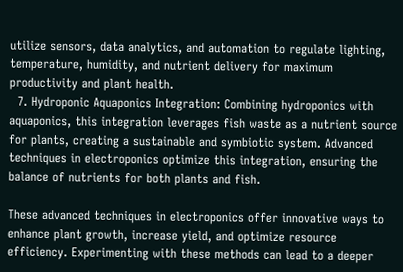utilize sensors, data analytics, and automation to regulate lighting, temperature, humidity, and nutrient delivery for maximum productivity and plant health.
  7. Hydroponic Aquaponics Integration: Combining hydroponics with aquaponics, this integration leverages fish waste as a nutrient source for plants, creating a sustainable and symbiotic system. Advanced techniques in electroponics optimize this integration, ensuring the balance of nutrients for both plants and fish.

These advanced techniques in electroponics offer innovative ways to enhance plant growth, increase yield, and optimize resource efficiency. Experimenting with these methods can lead to a deeper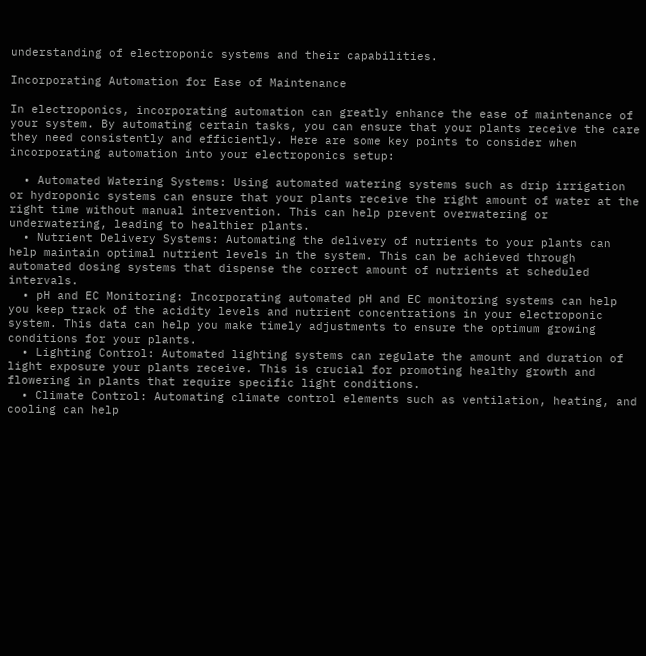understanding of electroponic systems and their capabilities.

Incorporating Automation for Ease of Maintenance

In electroponics, incorporating automation can greatly enhance the ease of maintenance of your system. By automating certain tasks, you can ensure that your plants receive the care they need consistently and efficiently. Here are some key points to consider when incorporating automation into your electroponics setup:

  • Automated Watering Systems: Using automated watering systems such as drip irrigation or hydroponic systems can ensure that your plants receive the right amount of water at the right time without manual intervention. This can help prevent overwatering or underwatering, leading to healthier plants.
  • Nutrient Delivery Systems: Automating the delivery of nutrients to your plants can help maintain optimal nutrient levels in the system. This can be achieved through automated dosing systems that dispense the correct amount of nutrients at scheduled intervals.
  • pH and EC Monitoring: Incorporating automated pH and EC monitoring systems can help you keep track of the acidity levels and nutrient concentrations in your electroponic system. This data can help you make timely adjustments to ensure the optimum growing conditions for your plants.
  • Lighting Control: Automated lighting systems can regulate the amount and duration of light exposure your plants receive. This is crucial for promoting healthy growth and flowering in plants that require specific light conditions.
  • Climate Control: Automating climate control elements such as ventilation, heating, and cooling can help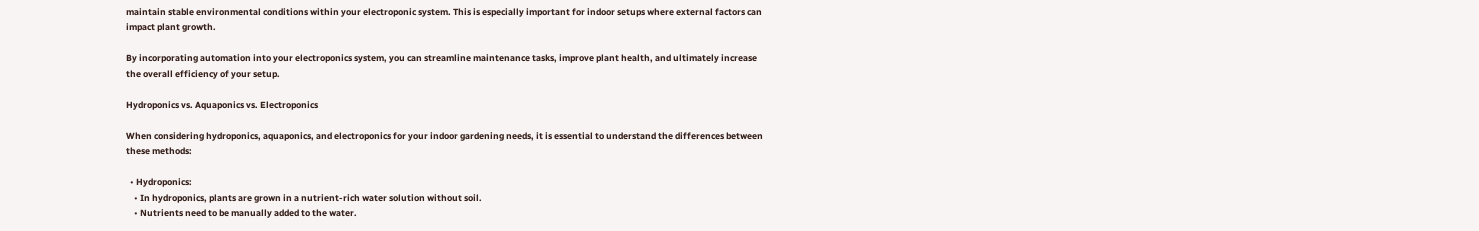maintain stable environmental conditions within your electroponic system. This is especially important for indoor setups where external factors can impact plant growth.

By incorporating automation into your electroponics system, you can streamline maintenance tasks, improve plant health, and ultimately increase the overall efficiency of your setup.

Hydroponics vs. Aquaponics vs. Electroponics

When considering hydroponics, aquaponics, and electroponics for your indoor gardening needs, it is essential to understand the differences between these methods:

  • Hydroponics:
    • In hydroponics, plants are grown in a nutrient-rich water solution without soil.
    • Nutrients need to be manually added to the water.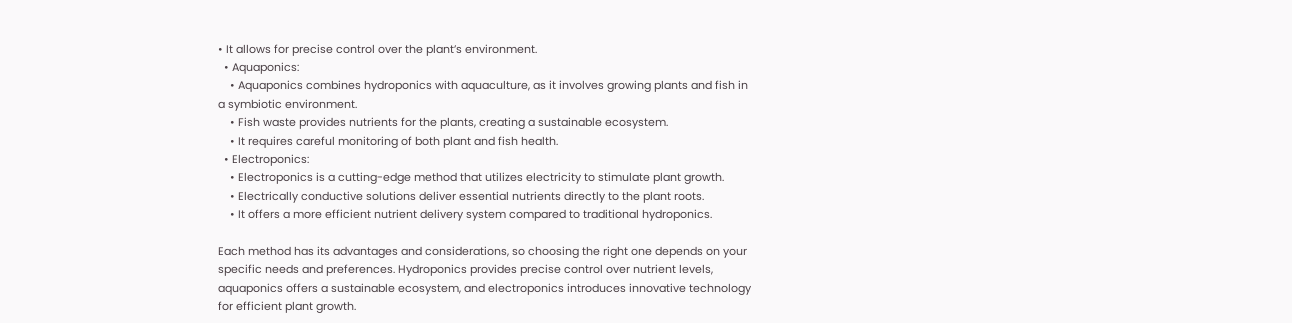• It allows for precise control over the plant’s environment.
  • Aquaponics:
    • Aquaponics combines hydroponics with aquaculture, as it involves growing plants and fish in a symbiotic environment.
    • Fish waste provides nutrients for the plants, creating a sustainable ecosystem.
    • It requires careful monitoring of both plant and fish health.
  • Electroponics:
    • Electroponics is a cutting-edge method that utilizes electricity to stimulate plant growth.
    • Electrically conductive solutions deliver essential nutrients directly to the plant roots.
    • It offers a more efficient nutrient delivery system compared to traditional hydroponics.

Each method has its advantages and considerations, so choosing the right one depends on your specific needs and preferences. Hydroponics provides precise control over nutrient levels, aquaponics offers a sustainable ecosystem, and electroponics introduces innovative technology for efficient plant growth.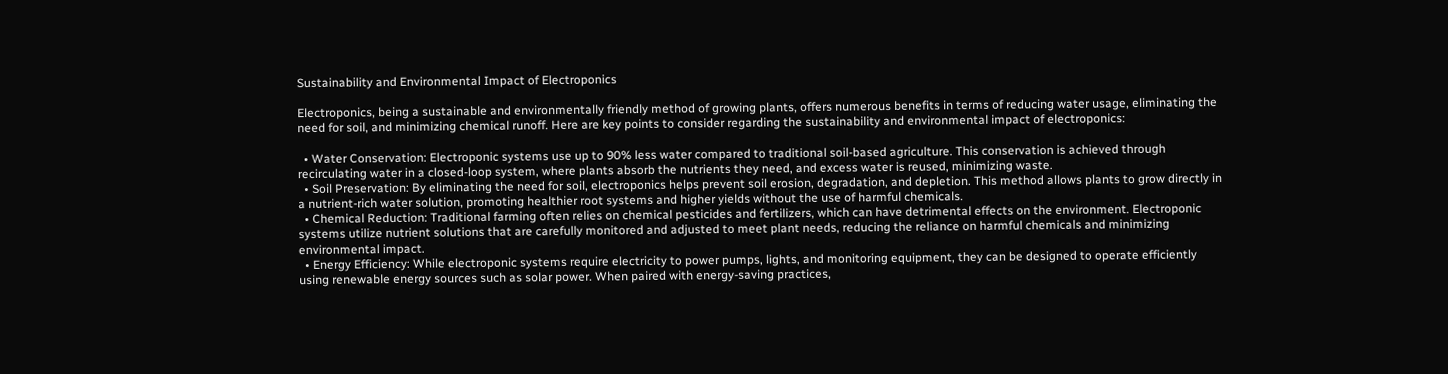Sustainability and Environmental Impact of Electroponics

Electroponics, being a sustainable and environmentally friendly method of growing plants, offers numerous benefits in terms of reducing water usage, eliminating the need for soil, and minimizing chemical runoff. Here are key points to consider regarding the sustainability and environmental impact of electroponics:

  • Water Conservation: Electroponic systems use up to 90% less water compared to traditional soil-based agriculture. This conservation is achieved through recirculating water in a closed-loop system, where plants absorb the nutrients they need, and excess water is reused, minimizing waste.
  • Soil Preservation: By eliminating the need for soil, electroponics helps prevent soil erosion, degradation, and depletion. This method allows plants to grow directly in a nutrient-rich water solution, promoting healthier root systems and higher yields without the use of harmful chemicals.
  • Chemical Reduction: Traditional farming often relies on chemical pesticides and fertilizers, which can have detrimental effects on the environment. Electroponic systems utilize nutrient solutions that are carefully monitored and adjusted to meet plant needs, reducing the reliance on harmful chemicals and minimizing environmental impact.
  • Energy Efficiency: While electroponic systems require electricity to power pumps, lights, and monitoring equipment, they can be designed to operate efficiently using renewable energy sources such as solar power. When paired with energy-saving practices,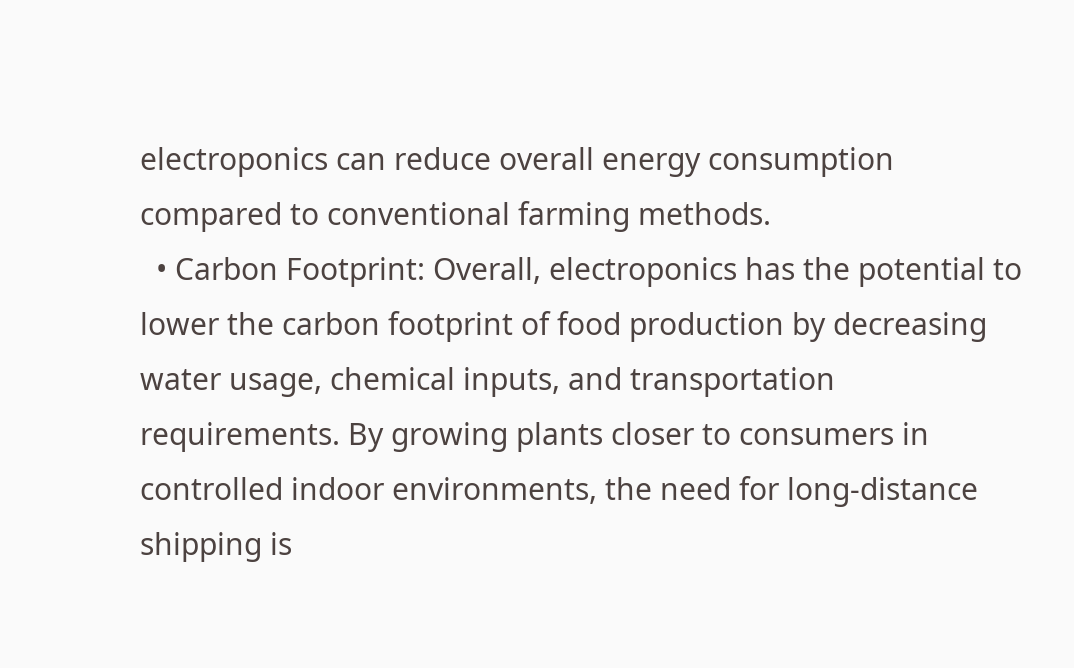electroponics can reduce overall energy consumption compared to conventional farming methods.
  • Carbon Footprint: Overall, electroponics has the potential to lower the carbon footprint of food production by decreasing water usage, chemical inputs, and transportation requirements. By growing plants closer to consumers in controlled indoor environments, the need for long-distance shipping is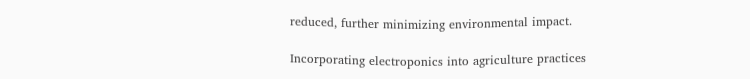reduced, further minimizing environmental impact.

Incorporating electroponics into agriculture practices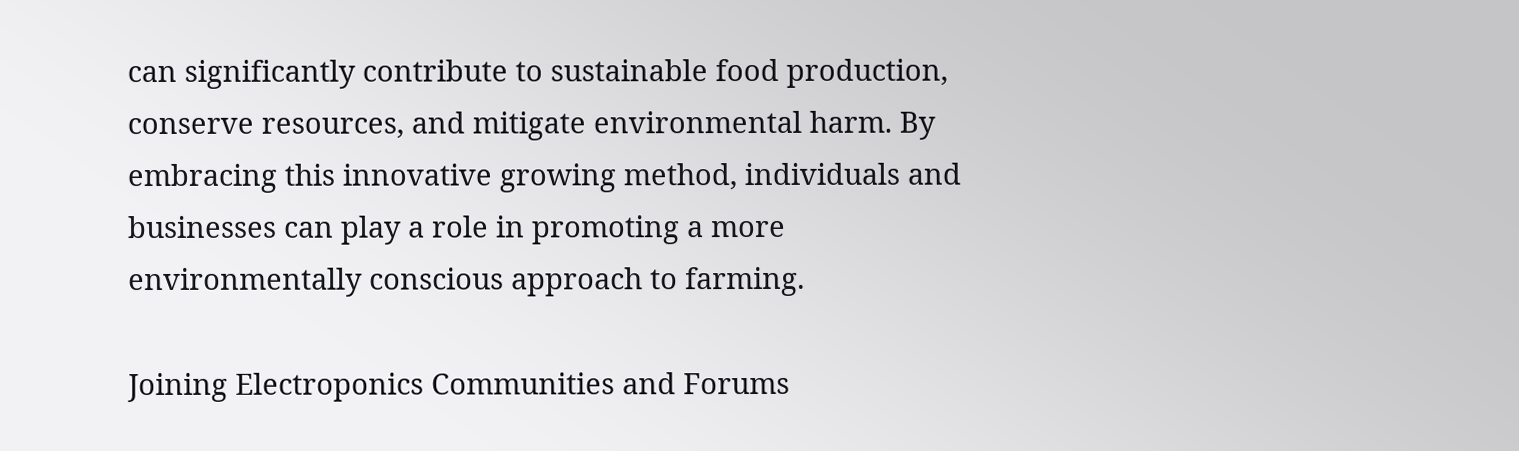can significantly contribute to sustainable food production, conserve resources, and mitigate environmental harm. By embracing this innovative growing method, individuals and businesses can play a role in promoting a more environmentally conscious approach to farming.

Joining Electroponics Communities and Forums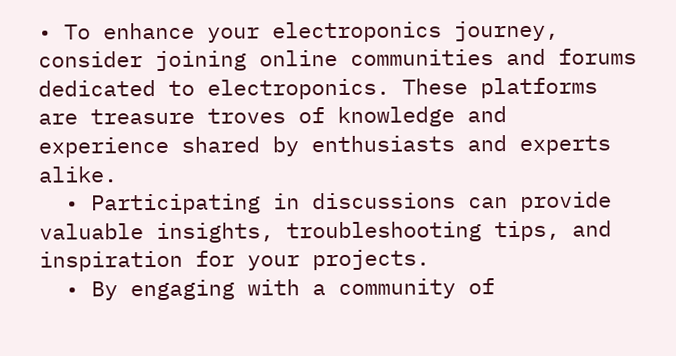• To enhance your electroponics journey, consider joining online communities and forums dedicated to electroponics. These platforms are treasure troves of knowledge and experience shared by enthusiasts and experts alike.
  • Participating in discussions can provide valuable insights, troubleshooting tips, and inspiration for your projects.
  • By engaging with a community of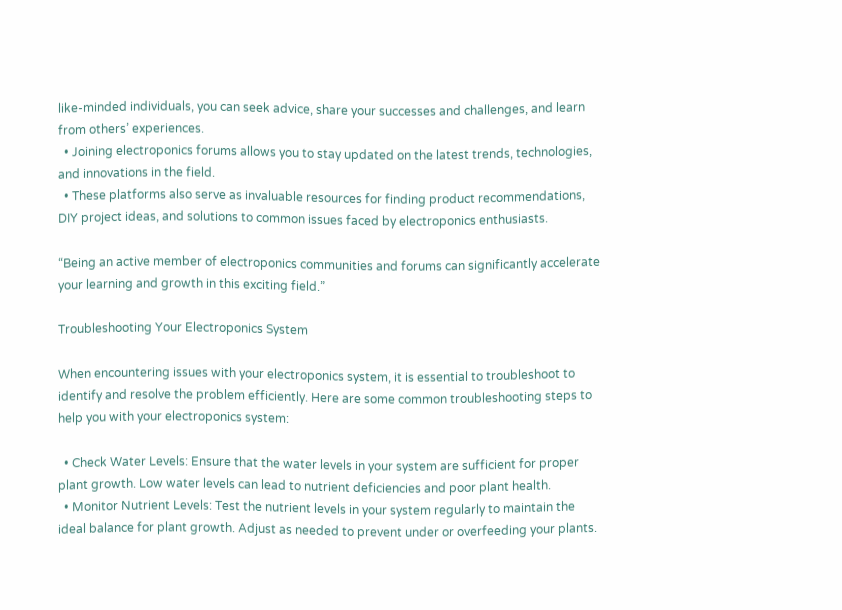like-minded individuals, you can seek advice, share your successes and challenges, and learn from others’ experiences.
  • Joining electroponics forums allows you to stay updated on the latest trends, technologies, and innovations in the field.
  • These platforms also serve as invaluable resources for finding product recommendations, DIY project ideas, and solutions to common issues faced by electroponics enthusiasts.

“Being an active member of electroponics communities and forums can significantly accelerate your learning and growth in this exciting field.”

Troubleshooting Your Electroponics System

When encountering issues with your electroponics system, it is essential to troubleshoot to identify and resolve the problem efficiently. Here are some common troubleshooting steps to help you with your electroponics system:

  • Check Water Levels: Ensure that the water levels in your system are sufficient for proper plant growth. Low water levels can lead to nutrient deficiencies and poor plant health.
  • Monitor Nutrient Levels: Test the nutrient levels in your system regularly to maintain the ideal balance for plant growth. Adjust as needed to prevent under or overfeeding your plants.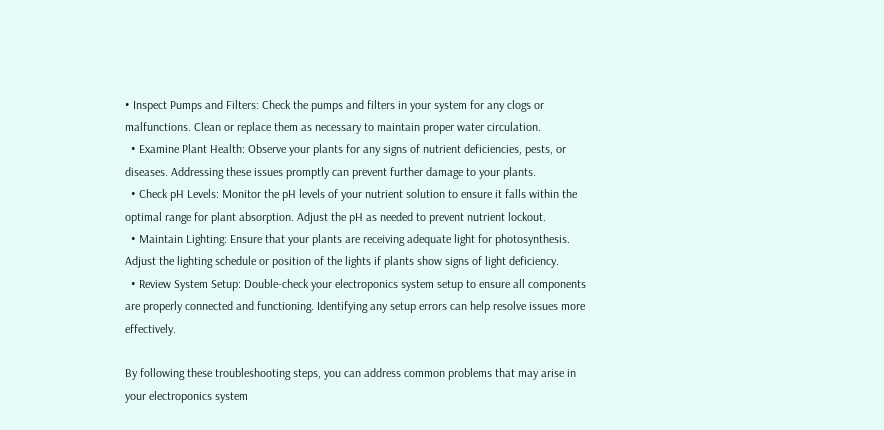• Inspect Pumps and Filters: Check the pumps and filters in your system for any clogs or malfunctions. Clean or replace them as necessary to maintain proper water circulation.
  • Examine Plant Health: Observe your plants for any signs of nutrient deficiencies, pests, or diseases. Addressing these issues promptly can prevent further damage to your plants.
  • Check pH Levels: Monitor the pH levels of your nutrient solution to ensure it falls within the optimal range for plant absorption. Adjust the pH as needed to prevent nutrient lockout.
  • Maintain Lighting: Ensure that your plants are receiving adequate light for photosynthesis. Adjust the lighting schedule or position of the lights if plants show signs of light deficiency.
  • Review System Setup: Double-check your electroponics system setup to ensure all components are properly connected and functioning. Identifying any setup errors can help resolve issues more effectively.

By following these troubleshooting steps, you can address common problems that may arise in your electroponics system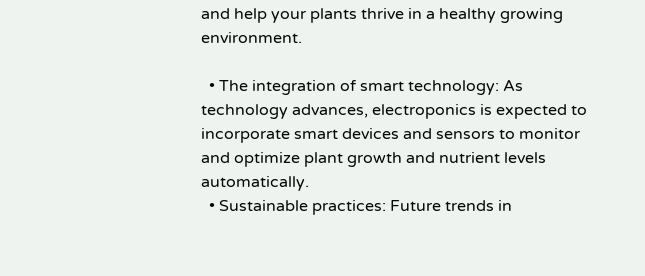and help your plants thrive in a healthy growing environment.

  • The integration of smart technology: As technology advances, electroponics is expected to incorporate smart devices and sensors to monitor and optimize plant growth and nutrient levels automatically.
  • Sustainable practices: Future trends in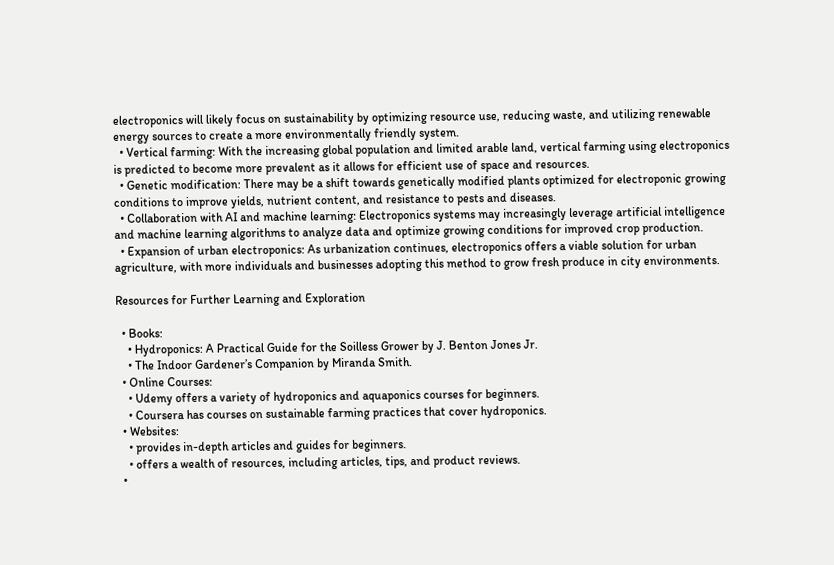electroponics will likely focus on sustainability by optimizing resource use, reducing waste, and utilizing renewable energy sources to create a more environmentally friendly system.
  • Vertical farming: With the increasing global population and limited arable land, vertical farming using electroponics is predicted to become more prevalent as it allows for efficient use of space and resources.
  • Genetic modification: There may be a shift towards genetically modified plants optimized for electroponic growing conditions to improve yields, nutrient content, and resistance to pests and diseases.
  • Collaboration with AI and machine learning: Electroponics systems may increasingly leverage artificial intelligence and machine learning algorithms to analyze data and optimize growing conditions for improved crop production.
  • Expansion of urban electroponics: As urbanization continues, electroponics offers a viable solution for urban agriculture, with more individuals and businesses adopting this method to grow fresh produce in city environments.

Resources for Further Learning and Exploration

  • Books:
    • Hydroponics: A Practical Guide for the Soilless Grower by J. Benton Jones Jr.
    • The Indoor Gardener’s Companion by Miranda Smith.
  • Online Courses:
    • Udemy offers a variety of hydroponics and aquaponics courses for beginners.
    • Coursera has courses on sustainable farming practices that cover hydroponics.
  • Websites:
    • provides in-depth articles and guides for beginners.
    • offers a wealth of resources, including articles, tips, and product reviews.
  •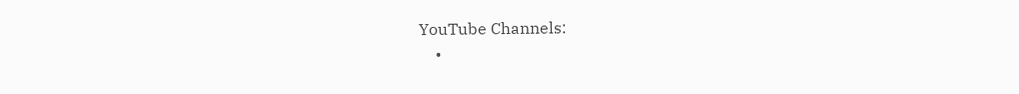YouTube Channels:
    •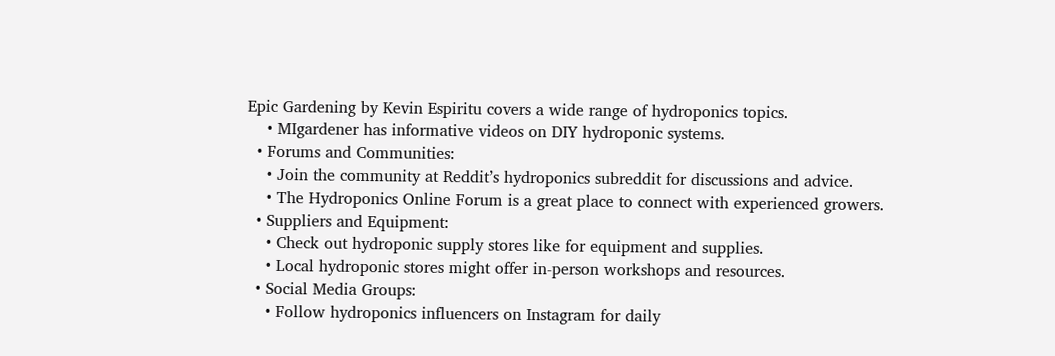Epic Gardening by Kevin Espiritu covers a wide range of hydroponics topics.
    • MIgardener has informative videos on DIY hydroponic systems.
  • Forums and Communities:
    • Join the community at Reddit’s hydroponics subreddit for discussions and advice.
    • The Hydroponics Online Forum is a great place to connect with experienced growers.
  • Suppliers and Equipment:
    • Check out hydroponic supply stores like for equipment and supplies.
    • Local hydroponic stores might offer in-person workshops and resources.
  • Social Media Groups:
    • Follow hydroponics influencers on Instagram for daily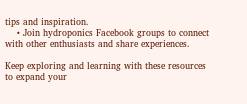tips and inspiration.
    • Join hydroponics Facebook groups to connect with other enthusiasts and share experiences.

Keep exploring and learning with these resources to expand your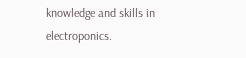knowledge and skills in electroponics.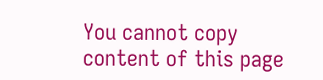You cannot copy content of this page